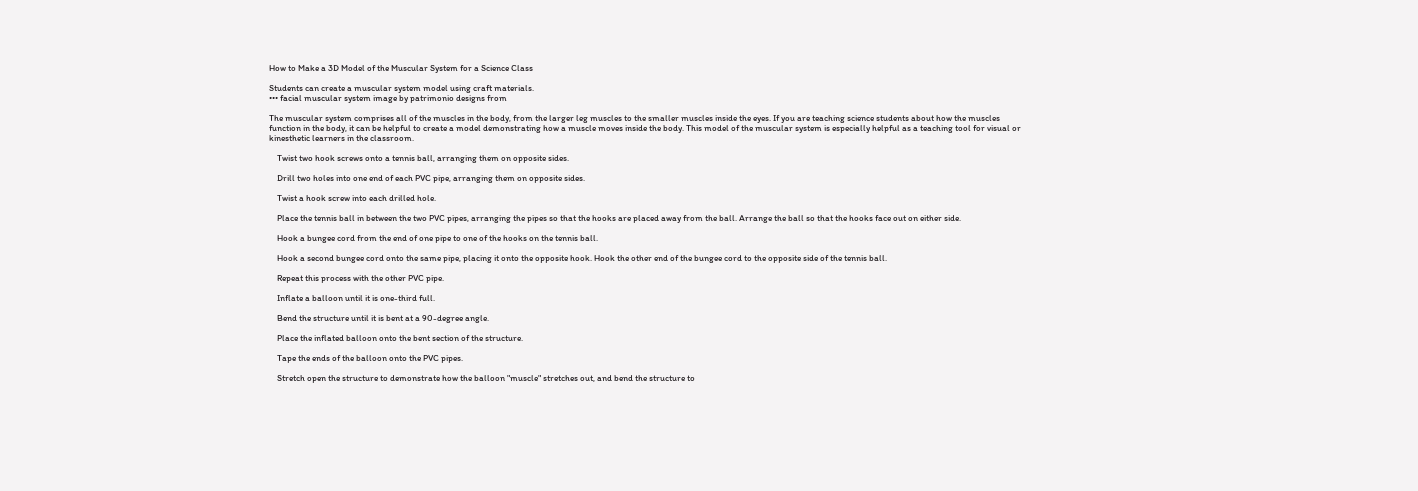How to Make a 3D Model of the Muscular System for a Science Class

Students can create a muscular system model using craft materials.
••• facial muscular system image by patrimonio designs from

The muscular system comprises all of the muscles in the body, from the larger leg muscles to the smaller muscles inside the eyes. If you are teaching science students about how the muscles function in the body, it can be helpful to create a model demonstrating how a muscle moves inside the body. This model of the muscular system is especially helpful as a teaching tool for visual or kinesthetic learners in the classroom.

    Twist two hook screws onto a tennis ball, arranging them on opposite sides.

    Drill two holes into one end of each PVC pipe, arranging them on opposite sides.

    Twist a hook screw into each drilled hole.

    Place the tennis ball in between the two PVC pipes, arranging the pipes so that the hooks are placed away from the ball. Arrange the ball so that the hooks face out on either side.

    Hook a bungee cord from the end of one pipe to one of the hooks on the tennis ball.

    Hook a second bungee cord onto the same pipe, placing it onto the opposite hook. Hook the other end of the bungee cord to the opposite side of the tennis ball.

    Repeat this process with the other PVC pipe.

    Inflate a balloon until it is one-third full.

    Bend the structure until it is bent at a 90-degree angle.

    Place the inflated balloon onto the bent section of the structure.

    Tape the ends of the balloon onto the PVC pipes.

    Stretch open the structure to demonstrate how the balloon "muscle" stretches out, and bend the structure to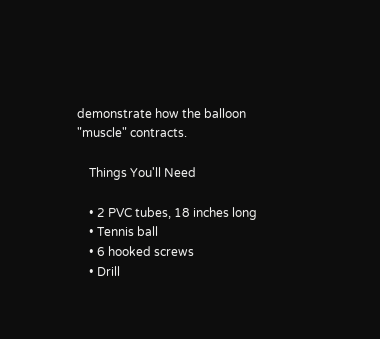demonstrate how the balloon "muscle" contracts.

    Things You'll Need

    • 2 PVC tubes, 18 inches long
    • Tennis ball
    • 6 hooked screws
    • Drill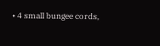• 4 small bungee cords,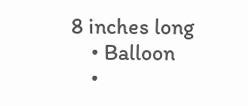8 inches long
    • Balloon
    •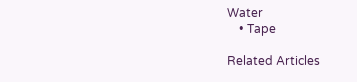Water
    • Tape

Related Articles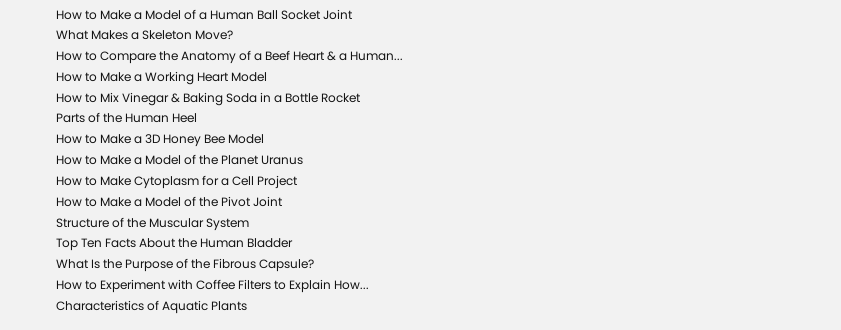How to Make a Model of a Human Ball Socket Joint
What Makes a Skeleton Move?
How to Compare the Anatomy of a Beef Heart & a Human...
How to Make a Working Heart Model
How to Mix Vinegar & Baking Soda in a Bottle Rocket
Parts of the Human Heel
How to Make a 3D Honey Bee Model
How to Make a Model of the Planet Uranus
How to Make Cytoplasm for a Cell Project
How to Make a Model of the Pivot Joint
Structure of the Muscular System
Top Ten Facts About the Human Bladder
What Is the Purpose of the Fibrous Capsule?
How to Experiment with Coffee Filters to Explain How...
Characteristics of Aquatic Plants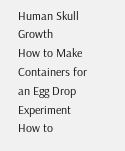Human Skull Growth
How to Make Containers for an Egg Drop Experiment
How to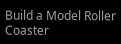Build a Model Roller Coaster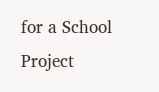for a School Project